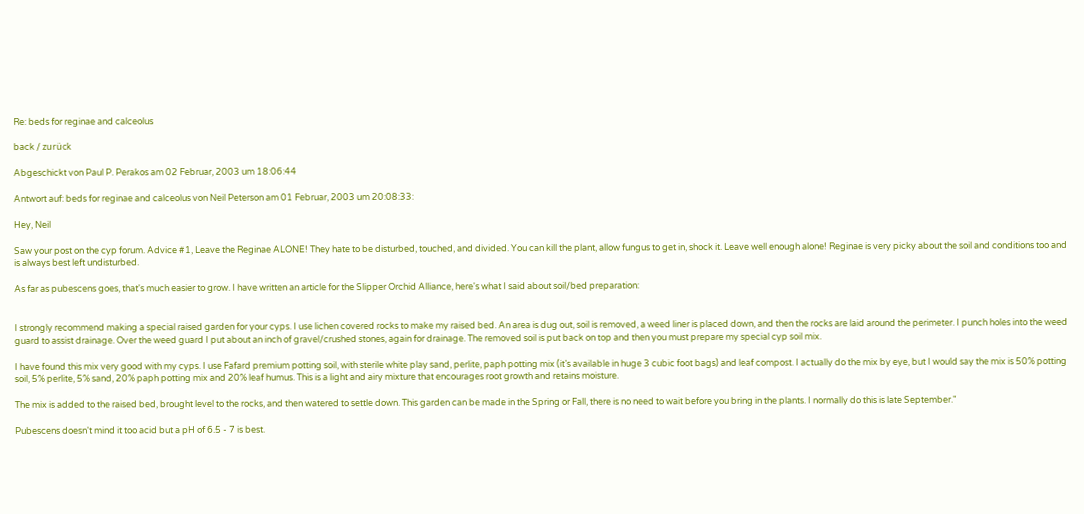Re: beds for reginae and calceolus

back / zurück

Abgeschickt von Paul P. Perakos am 02 Februar, 2003 um 18:06:44

Antwort auf: beds for reginae and calceolus von Neil Peterson am 01 Februar, 2003 um 20:08:33:

Hey, Neil

Saw your post on the cyp forum. Advice #1, Leave the Reginae ALONE! They hate to be disturbed, touched, and divided. You can kill the plant, allow fungus to get in, shock it. Leave well enough alone! Reginae is very picky about the soil and conditions too and is always best left undisturbed.

As far as pubescens goes, that's much easier to grow. I have written an article for the Slipper Orchid Alliance, here's what I said about soil/bed preparation:


I strongly recommend making a special raised garden for your cyps. I use lichen covered rocks to make my raised bed. An area is dug out, soil is removed, a weed liner is placed down, and then the rocks are laid around the perimeter. I punch holes into the weed guard to assist drainage. Over the weed guard I put about an inch of gravel/crushed stones, again for drainage. The removed soil is put back on top and then you must prepare my special cyp soil mix.

I have found this mix very good with my cyps. I use Fafard premium potting soil, with sterile white play sand, perlite, paph potting mix (it’s available in huge 3 cubic foot bags) and leaf compost. I actually do the mix by eye, but I would say the mix is 50% potting soil, 5% perlite, 5% sand, 20% paph potting mix and 20% leaf humus. This is a light and airy mixture that encourages root growth and retains moisture.

The mix is added to the raised bed, brought level to the rocks, and then watered to settle down. This garden can be made in the Spring or Fall, there is no need to wait before you bring in the plants. I normally do this is late September."

Pubescens doesn't mind it too acid but a pH of 6.5 - 7 is best.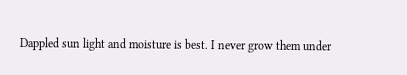Dappled sun light and moisture is best. I never grow them under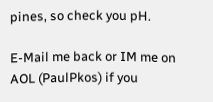pines, so check you pH.

E-Mail me back or IM me on AOL (PaulPkos) if you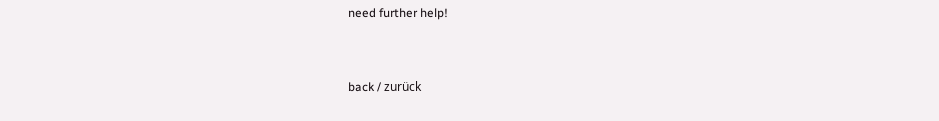need further help!



back / zurück